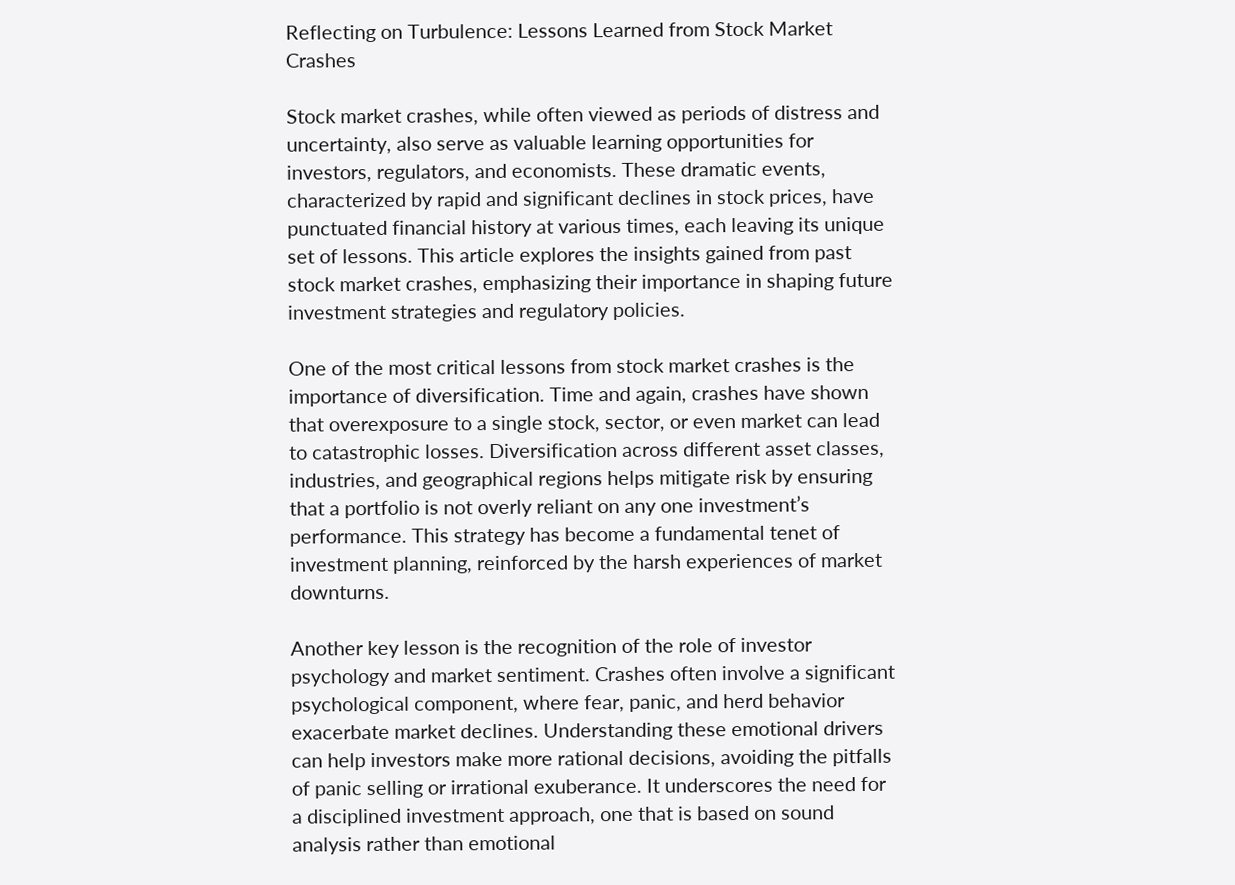Reflecting on Turbulence: Lessons Learned from Stock Market Crashes

Stock market crashes, while often viewed as periods of distress and uncertainty, also serve as valuable learning opportunities for investors, regulators, and economists. These dramatic events, characterized by rapid and significant declines in stock prices, have punctuated financial history at various times, each leaving its unique set of lessons. This article explores the insights gained from past stock market crashes, emphasizing their importance in shaping future investment strategies and regulatory policies.

One of the most critical lessons from stock market crashes is the importance of diversification. Time and again, crashes have shown that overexposure to a single stock, sector, or even market can lead to catastrophic losses. Diversification across different asset classes, industries, and geographical regions helps mitigate risk by ensuring that a portfolio is not overly reliant on any one investment’s performance. This strategy has become a fundamental tenet of investment planning, reinforced by the harsh experiences of market downturns.

Another key lesson is the recognition of the role of investor psychology and market sentiment. Crashes often involve a significant psychological component, where fear, panic, and herd behavior exacerbate market declines. Understanding these emotional drivers can help investors make more rational decisions, avoiding the pitfalls of panic selling or irrational exuberance. It underscores the need for a disciplined investment approach, one that is based on sound analysis rather than emotional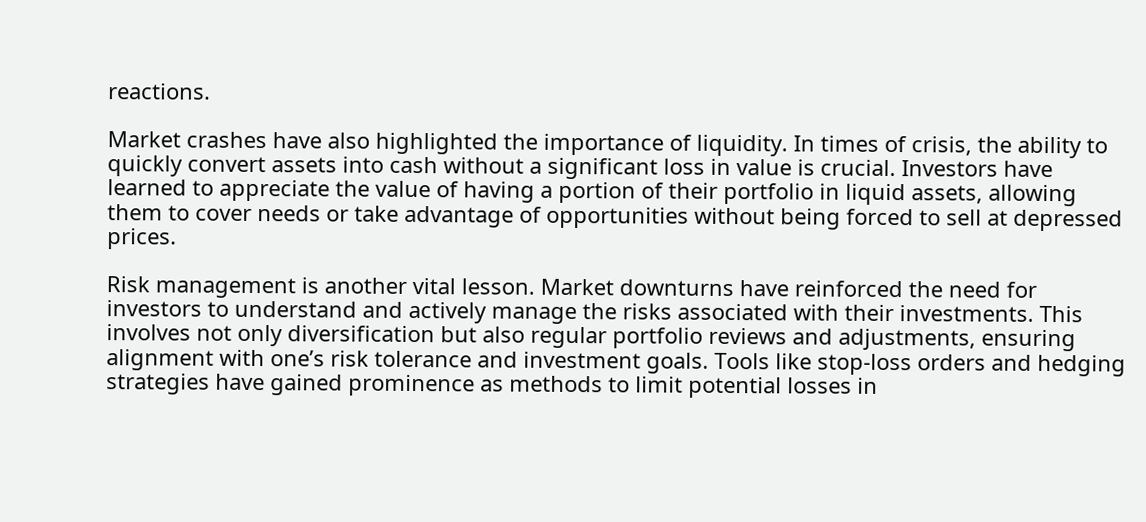reactions.

Market crashes have also highlighted the importance of liquidity. In times of crisis, the ability to quickly convert assets into cash without a significant loss in value is crucial. Investors have learned to appreciate the value of having a portion of their portfolio in liquid assets, allowing them to cover needs or take advantage of opportunities without being forced to sell at depressed prices.

Risk management is another vital lesson. Market downturns have reinforced the need for investors to understand and actively manage the risks associated with their investments. This involves not only diversification but also regular portfolio reviews and adjustments, ensuring alignment with one’s risk tolerance and investment goals. Tools like stop-loss orders and hedging strategies have gained prominence as methods to limit potential losses in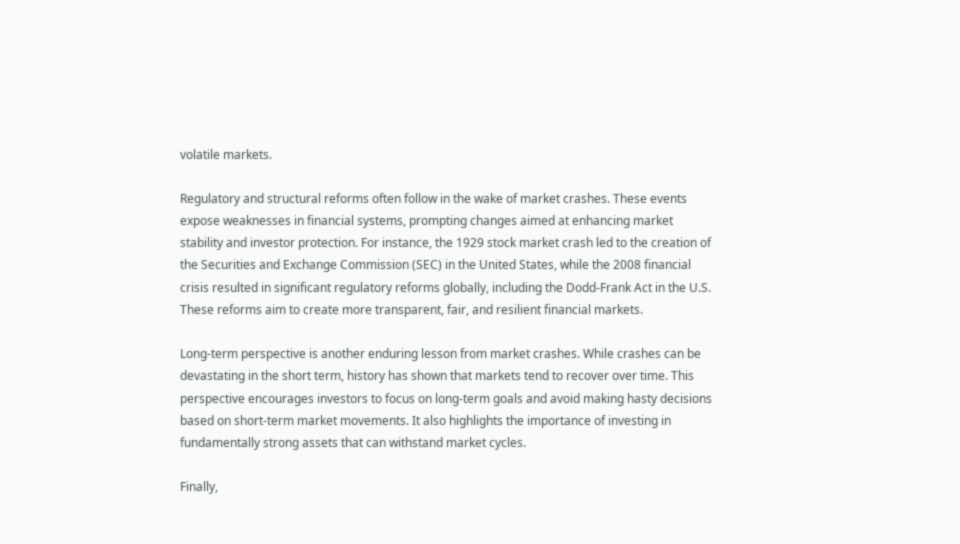volatile markets.

Regulatory and structural reforms often follow in the wake of market crashes. These events expose weaknesses in financial systems, prompting changes aimed at enhancing market stability and investor protection. For instance, the 1929 stock market crash led to the creation of the Securities and Exchange Commission (SEC) in the United States, while the 2008 financial crisis resulted in significant regulatory reforms globally, including the Dodd-Frank Act in the U.S. These reforms aim to create more transparent, fair, and resilient financial markets.

Long-term perspective is another enduring lesson from market crashes. While crashes can be devastating in the short term, history has shown that markets tend to recover over time. This perspective encourages investors to focus on long-term goals and avoid making hasty decisions based on short-term market movements. It also highlights the importance of investing in fundamentally strong assets that can withstand market cycles.

Finally,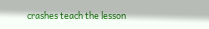crashes teach the lesson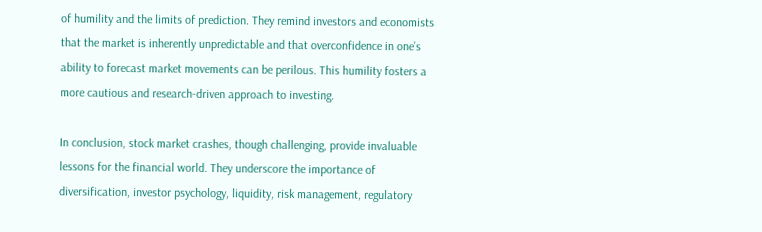of humility and the limits of prediction. They remind investors and economists that the market is inherently unpredictable and that overconfidence in one’s ability to forecast market movements can be perilous. This humility fosters a more cautious and research-driven approach to investing.

In conclusion, stock market crashes, though challenging, provide invaluable lessons for the financial world. They underscore the importance of diversification, investor psychology, liquidity, risk management, regulatory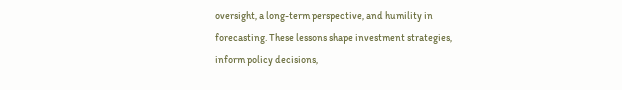oversight, a long-term perspective, and humility in forecasting. These lessons shape investment strategies, inform policy decisions,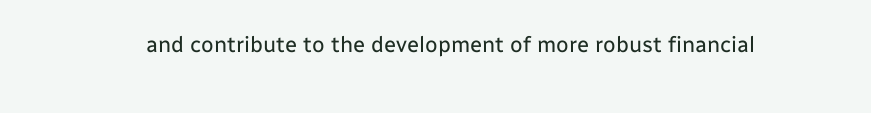and contribute to the development of more robust financial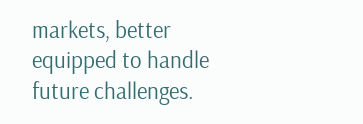markets, better equipped to handle future challenges.